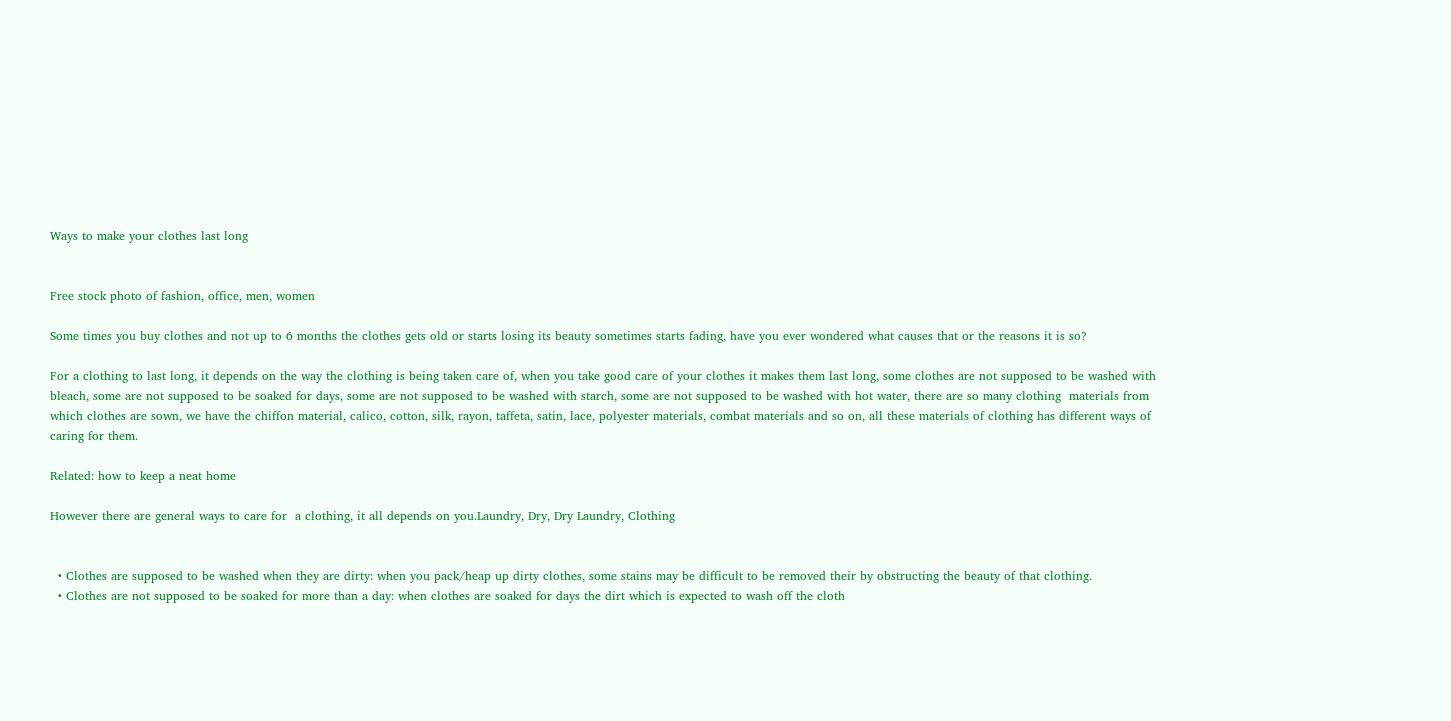Ways to make your clothes last long


Free stock photo of fashion, office, men, women

Some times you buy clothes and not up to 6 months the clothes gets old or starts losing its beauty sometimes starts fading, have you ever wondered what causes that or the reasons it is so?

For a clothing to last long, it depends on the way the clothing is being taken care of, when you take good care of your clothes it makes them last long, some clothes are not supposed to be washed with bleach, some are not supposed to be soaked for days, some are not supposed to be washed with starch, some are not supposed to be washed with hot water, there are so many clothing  materials from which clothes are sown, we have the chiffon material, calico, cotton, silk, rayon, taffeta, satin, lace, polyester materials, combat materials and so on, all these materials of clothing has different ways of caring for them.

Related: how to keep a neat home

However there are general ways to care for  a clothing, it all depends on you.Laundry, Dry, Dry Laundry, Clothing


  • Clothes are supposed to be washed when they are dirty: when you pack/heap up dirty clothes, some stains may be difficult to be removed their by obstructing the beauty of that clothing.
  • Clothes are not supposed to be soaked for more than a day: when clothes are soaked for days the dirt which is expected to wash off the cloth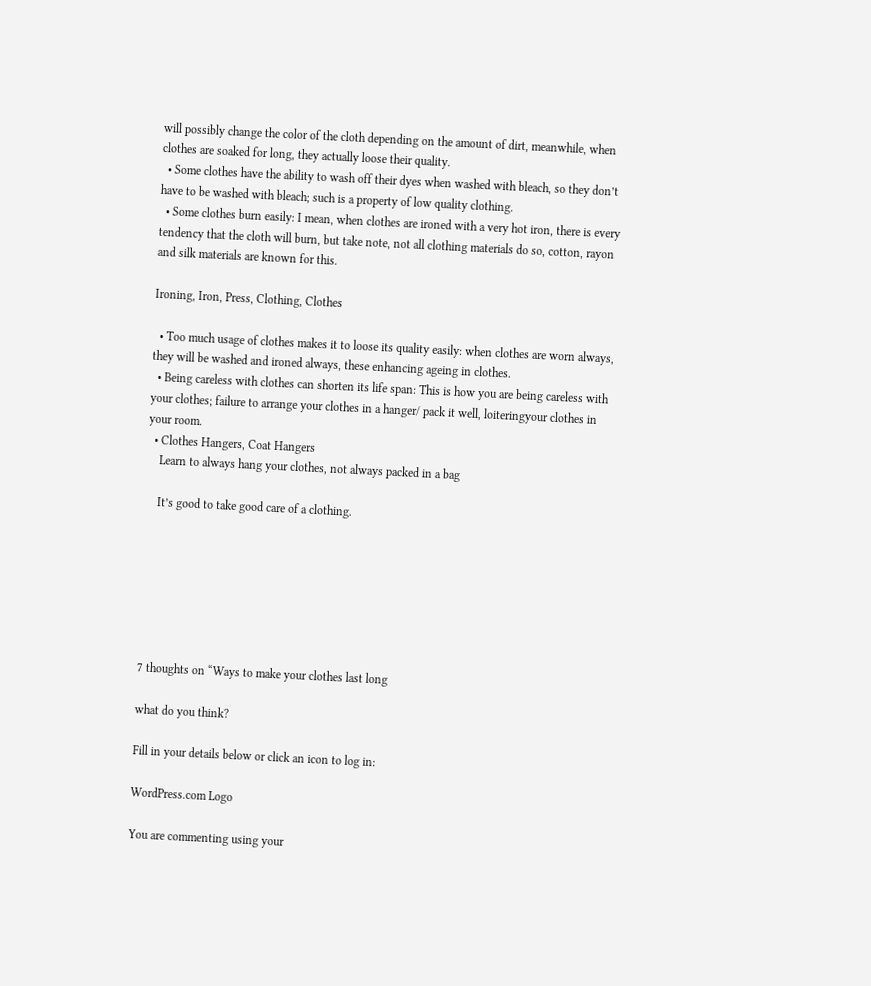will possibly change the color of the cloth depending on the amount of dirt, meanwhile, when clothes are soaked for long, they actually loose their quality.
  • Some clothes have the ability to wash off their dyes when washed with bleach, so they don’t have to be washed with bleach; such is a property of low quality clothing.
  • Some clothes burn easily: I mean, when clothes are ironed with a very hot iron, there is every tendency that the cloth will burn, but take note, not all clothing materials do so, cotton, rayon and silk materials are known for this.

Ironing, Iron, Press, Clothing, Clothes

  • Too much usage of clothes makes it to loose its quality easily: when clothes are worn always, they will be washed and ironed always, these enhancing ageing in clothes.
  • Being careless with clothes can shorten its life span: This is how you are being careless with your clothes; failure to arrange your clothes in a hanger/ pack it well, loiteringyour clothes in your room.
  • Clothes Hangers, Coat Hangers
    Learn to always hang your clothes, not always packed in a bag

    It’s good to take good care of a clothing.







7 thoughts on “Ways to make your clothes last long

what do you think?

Fill in your details below or click an icon to log in:

WordPress.com Logo

You are commenting using your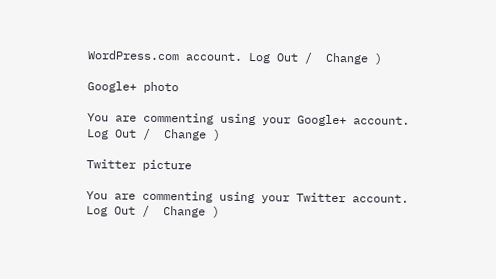WordPress.com account. Log Out /  Change )

Google+ photo

You are commenting using your Google+ account. Log Out /  Change )

Twitter picture

You are commenting using your Twitter account. Log Out /  Change )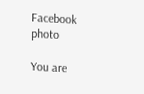Facebook photo

You are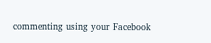commenting using your Facebook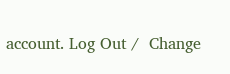account. Log Out /  Change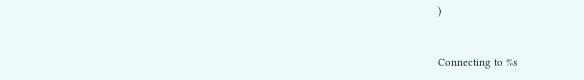)


Connecting to %s